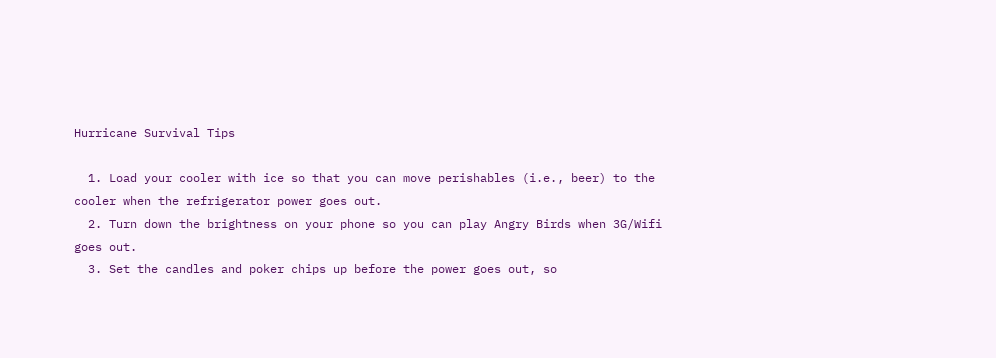Hurricane Survival Tips

  1. Load your cooler with ice so that you can move perishables (i.e., beer) to the cooler when the refrigerator power goes out.
  2. Turn down the brightness on your phone so you can play Angry Birds when 3G/Wifi goes out.
  3. Set the candles and poker chips up before the power goes out, so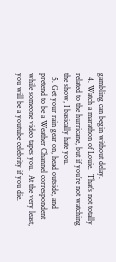gambling can begin without delay.
  4. Watch a marathon of Louie.  That’s not totally related to the hurricane, but if you’re not watching the show, I basically hate you.
  5. Get your rain gear on, head outside, and pretend to be a Weather Channel correspondent while someone video tapes you.  At the very least, you will be a youtube celebrity if you die.